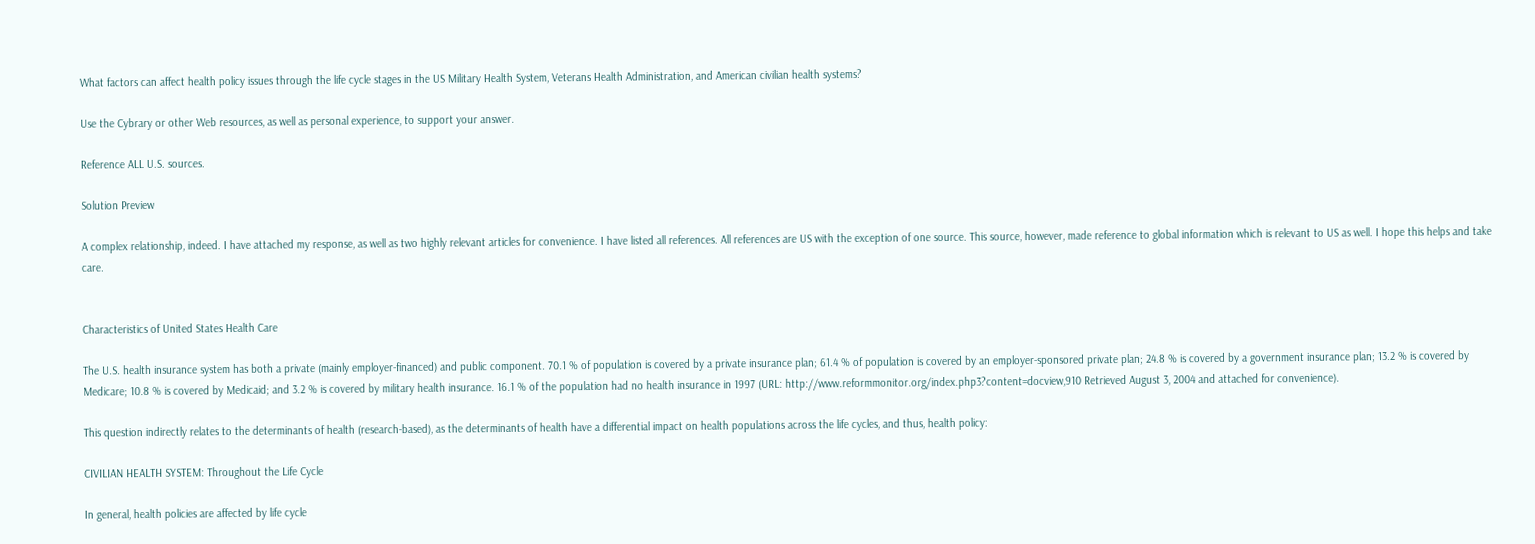What factors can affect health policy issues through the life cycle stages in the US Military Health System, Veterans Health Administration, and American civilian health systems?

Use the Cybrary or other Web resources, as well as personal experience, to support your answer.

Reference ALL U.S. sources.

Solution Preview

A complex relationship, indeed. I have attached my response, as well as two highly relevant articles for convenience. I have listed all references. All references are US with the exception of one source. This source, however, made reference to global information which is relevant to US as well. I hope this helps and take care.


Characteristics of United States Health Care

The U.S. health insurance system has both a private (mainly employer-financed) and public component. 70.1 % of population is covered by a private insurance plan; 61.4 % of population is covered by an employer-sponsored private plan; 24.8 % is covered by a government insurance plan; 13.2 % is covered by Medicare; 10.8 % is covered by Medicaid; and 3.2 % is covered by military health insurance. 16.1 % of the population had no health insurance in 1997 (URL: http://www.reformmonitor.org/index.php3?content=docview,910 Retrieved August 3, 2004 and attached for convenience).

This question indirectly relates to the determinants of health (research-based), as the determinants of health have a differential impact on health populations across the life cycles, and thus, health policy:

CIVILIAN HEALTH SYSTEM: Throughout the Life Cycle

In general, health policies are affected by life cycle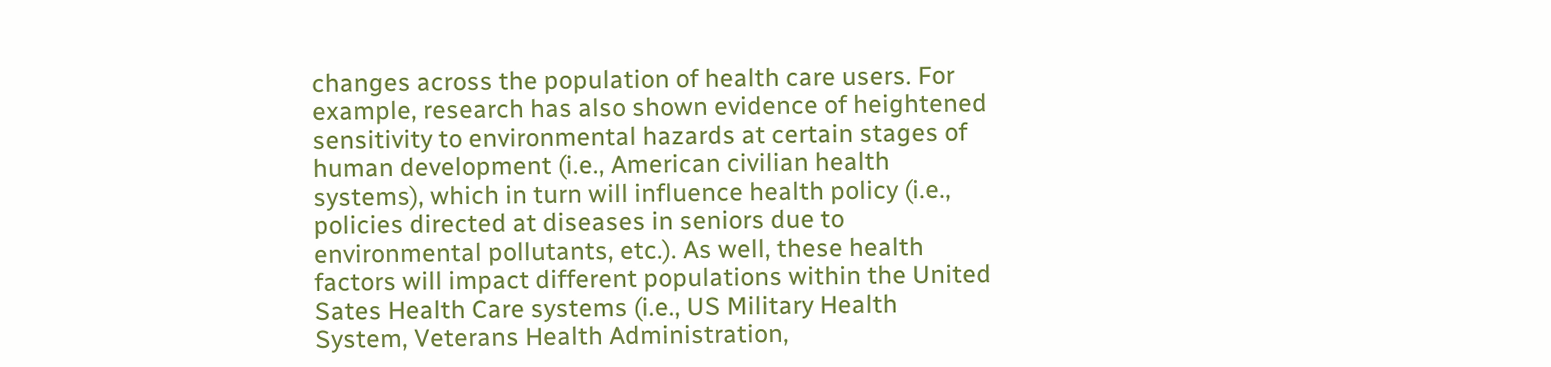changes across the population of health care users. For example, research has also shown evidence of heightened sensitivity to environmental hazards at certain stages of human development (i.e., American civilian health systems), which in turn will influence health policy (i.e., policies directed at diseases in seniors due to environmental pollutants, etc.). As well, these health factors will impact different populations within the United Sates Health Care systems (i.e., US Military Health System, Veterans Health Administration,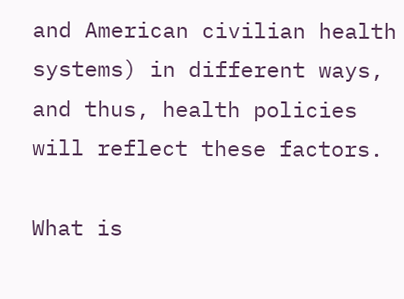and American civilian health systems) in different ways, and thus, health policies will reflect these factors.

What is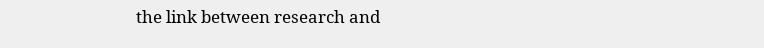the link between research and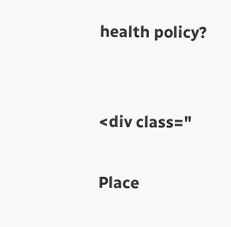health policy?


<div class="

Place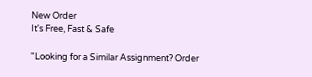New Order
It's Free, Fast & Safe

"Looking for a Similar Assignment? Order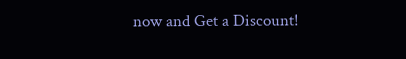now and Get a Discount!